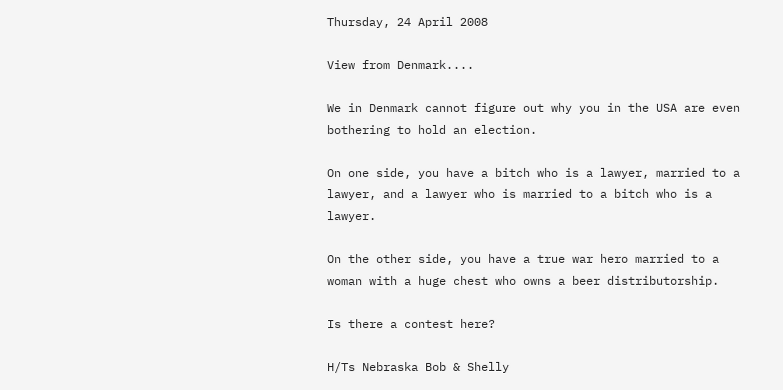Thursday, 24 April 2008

View from Denmark....

We in Denmark cannot figure out why you in the USA are even bothering to hold an election.

On one side, you have a bitch who is a lawyer, married to a lawyer, and a lawyer who is married to a bitch who is a lawyer.

On the other side, you have a true war hero married to a woman with a huge chest who owns a beer distributorship.

Is there a contest here?

H/Ts Nebraska Bob & Shelly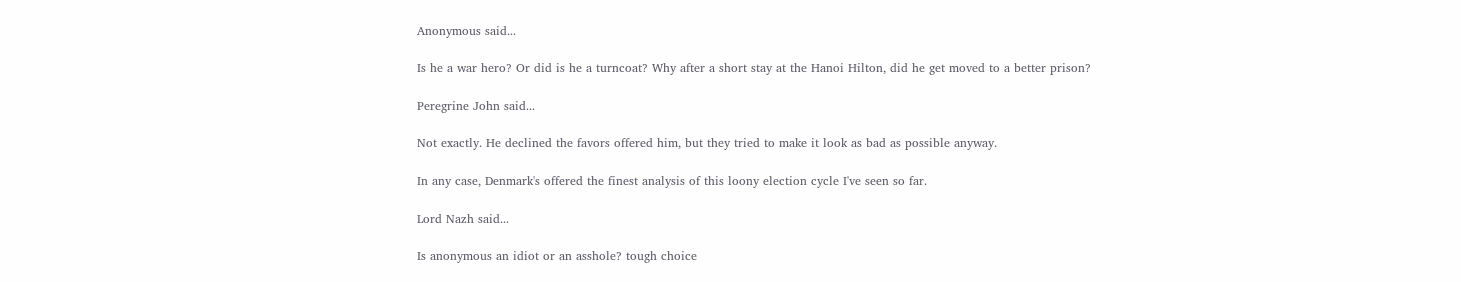Anonymous said...

Is he a war hero? Or did is he a turncoat? Why after a short stay at the Hanoi Hilton, did he get moved to a better prison?

Peregrine John said...

Not exactly. He declined the favors offered him, but they tried to make it look as bad as possible anyway.

In any case, Denmark's offered the finest analysis of this loony election cycle I've seen so far.

Lord Nazh said...

Is anonymous an idiot or an asshole? tough choice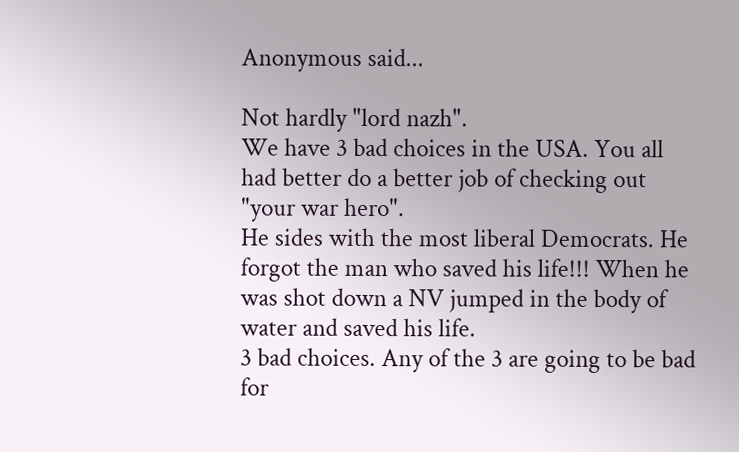Anonymous said...

Not hardly "lord nazh".
We have 3 bad choices in the USA. You all had better do a better job of checking out "your war hero".
He sides with the most liberal Democrats. He forgot the man who saved his life!!! When he was shot down a NV jumped in the body of water and saved his life.
3 bad choices. Any of the 3 are going to be bad for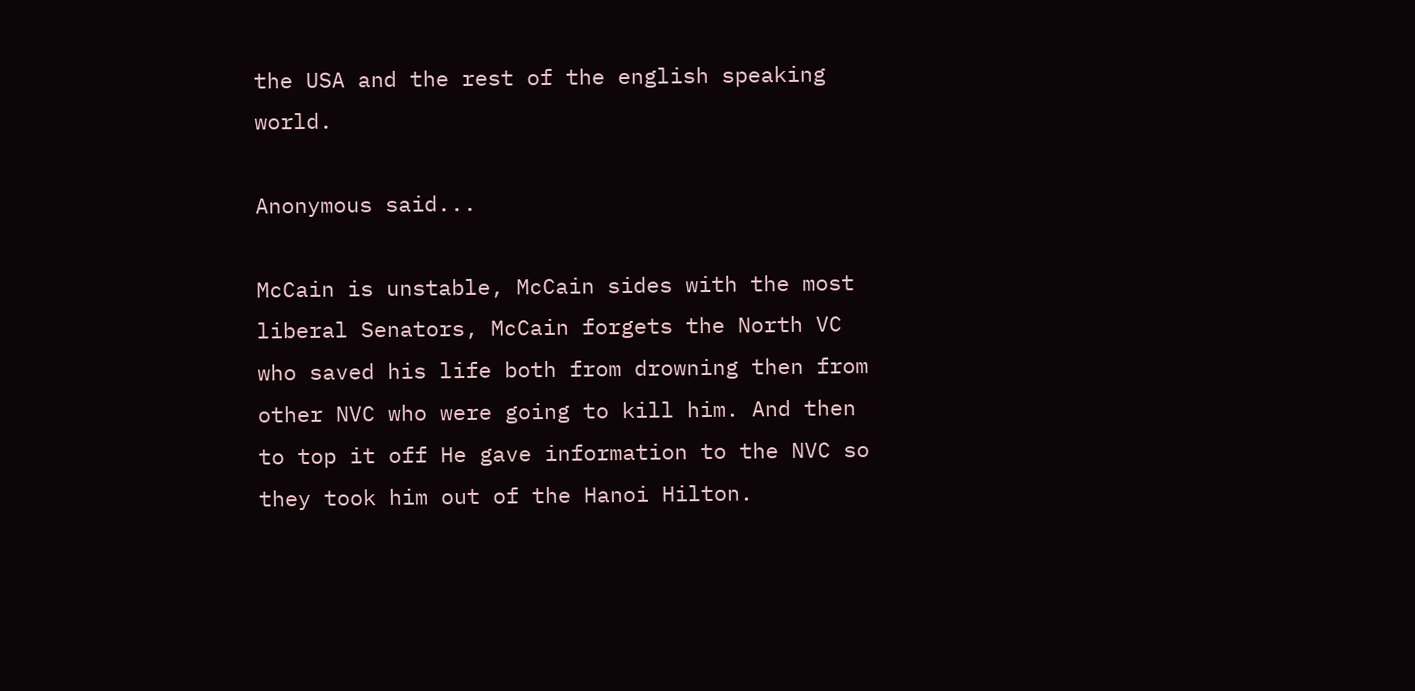the USA and the rest of the english speaking world.

Anonymous said...

McCain is unstable, McCain sides with the most liberal Senators, McCain forgets the North VC who saved his life both from drowning then from other NVC who were going to kill him. And then to top it off He gave information to the NVC so they took him out of the Hanoi Hilton.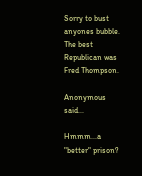Sorry to bust anyones bubble. The best Republican was Fred Thompson.

Anonymous said...

Hmmm...a "better" prison?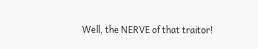Well, the NERVE of that traitor!